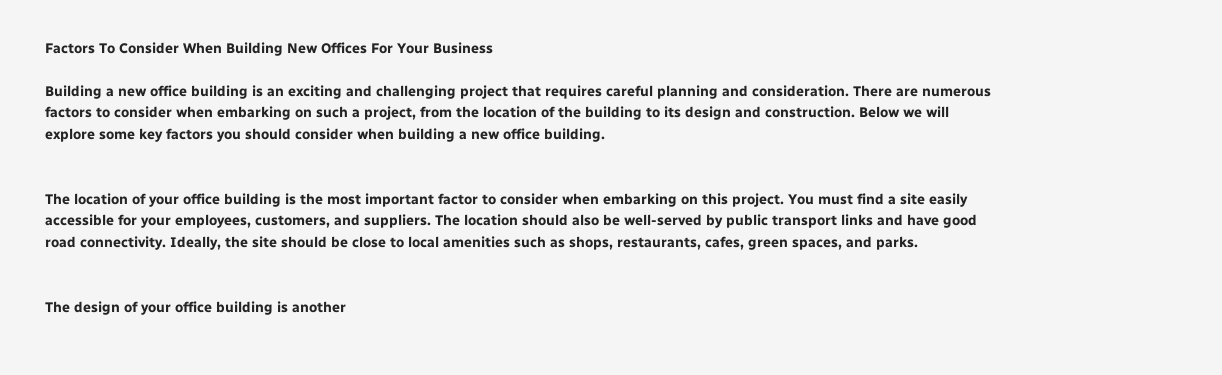Factors To Consider When Building New Offices For Your Business

Building a new office building is an exciting and challenging project that requires careful planning and consideration. There are numerous factors to consider when embarking on such a project, from the location of the building to its design and construction. Below we will explore some key factors you should consider when building a new office building.


The location of your office building is the most important factor to consider when embarking on this project. You must find a site easily accessible for your employees, customers, and suppliers. The location should also be well-served by public transport links and have good road connectivity. Ideally, the site should be close to local amenities such as shops, restaurants, cafes, green spaces, and parks.


The design of your office building is another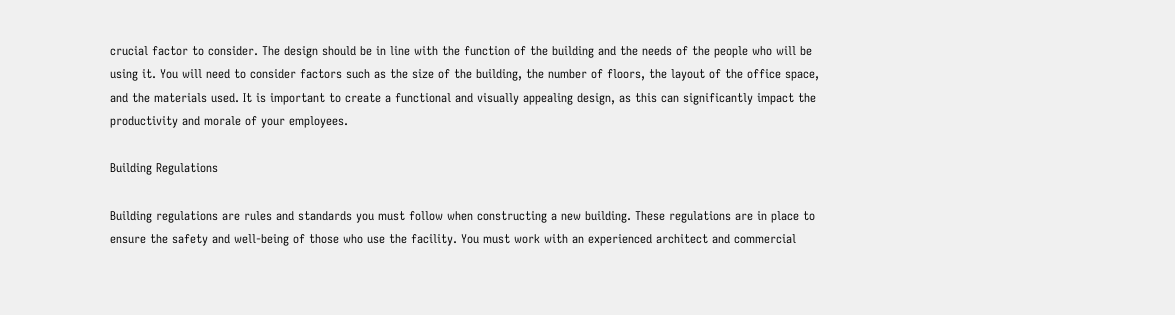crucial factor to consider. The design should be in line with the function of the building and the needs of the people who will be using it. You will need to consider factors such as the size of the building, the number of floors, the layout of the office space, and the materials used. It is important to create a functional and visually appealing design, as this can significantly impact the productivity and morale of your employees.

Building Regulations

Building regulations are rules and standards you must follow when constructing a new building. These regulations are in place to ensure the safety and well-being of those who use the facility. You must work with an experienced architect and commercial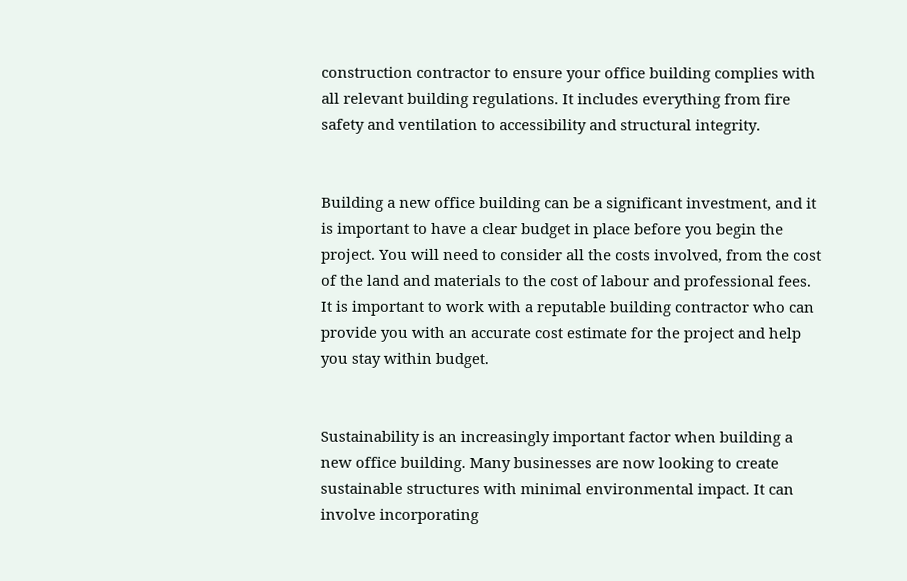construction contractor to ensure your office building complies with all relevant building regulations. It includes everything from fire safety and ventilation to accessibility and structural integrity.


Building a new office building can be a significant investment, and it is important to have a clear budget in place before you begin the project. You will need to consider all the costs involved, from the cost of the land and materials to the cost of labour and professional fees. It is important to work with a reputable building contractor who can provide you with an accurate cost estimate for the project and help you stay within budget.


Sustainability is an increasingly important factor when building a new office building. Many businesses are now looking to create sustainable structures with minimal environmental impact. It can involve incorporating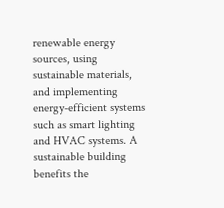renewable energy sources, using sustainable materials, and implementing energy-efficient systems such as smart lighting and HVAC systems. A sustainable building benefits the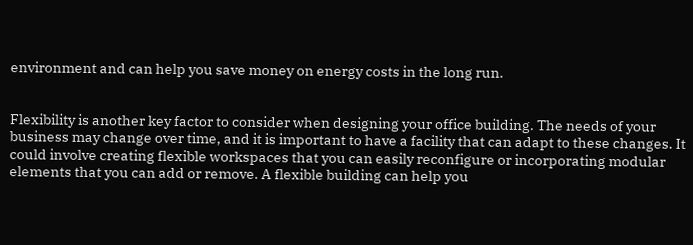environment and can help you save money on energy costs in the long run.


Flexibility is another key factor to consider when designing your office building. The needs of your business may change over time, and it is important to have a facility that can adapt to these changes. It could involve creating flexible workspaces that you can easily reconfigure or incorporating modular elements that you can add or remove. A flexible building can help you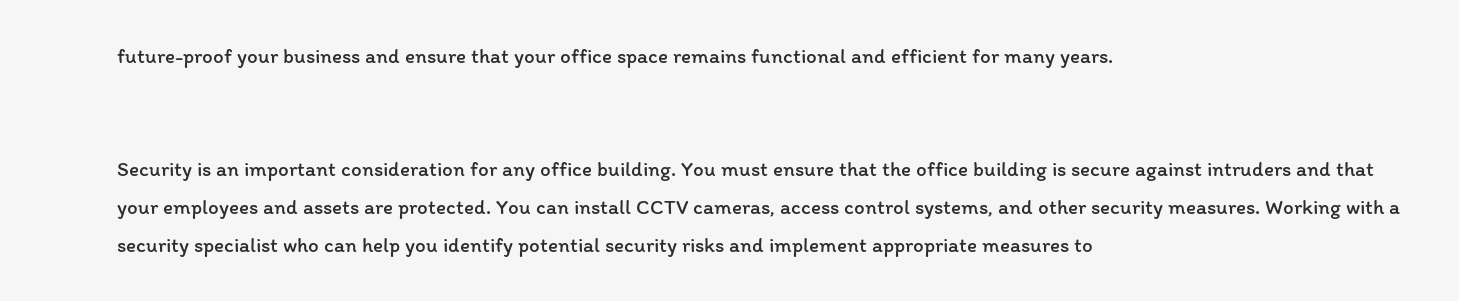future-proof your business and ensure that your office space remains functional and efficient for many years.


Security is an important consideration for any office building. You must ensure that the office building is secure against intruders and that your employees and assets are protected. You can install CCTV cameras, access control systems, and other security measures. Working with a security specialist who can help you identify potential security risks and implement appropriate measures to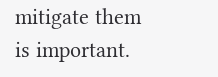mitigate them is important.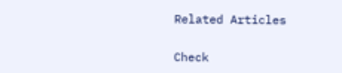Related Articles

Check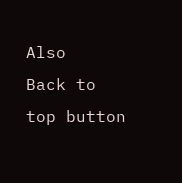Also
Back to top button